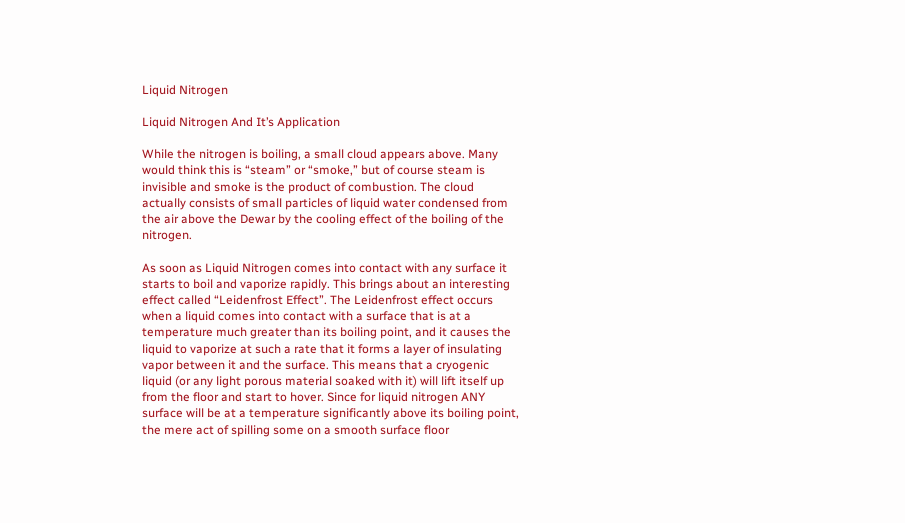Liquid Nitrogen

Liquid Nitrogen And It’s Application

While the nitrogen is boiling, a small cloud appears above. Many would think this is “steam” or “smoke,” but of course steam is invisible and smoke is the product of combustion. The cloud actually consists of small particles of liquid water condensed from the air above the Dewar by the cooling effect of the boiling of the nitrogen.

As soon as Liquid Nitrogen comes into contact with any surface it starts to boil and vaporize rapidly. This brings about an interesting effect called “Leidenfrost Effect”. The Leidenfrost effect occurs when a liquid comes into contact with a surface that is at a temperature much greater than its boiling point, and it causes the liquid to vaporize at such a rate that it forms a layer of insulating vapor between it and the surface. This means that a cryogenic liquid (or any light porous material soaked with it) will lift itself up from the floor and start to hover. Since for liquid nitrogen ANY surface will be at a temperature significantly above its boiling point, the mere act of spilling some on a smooth surface floor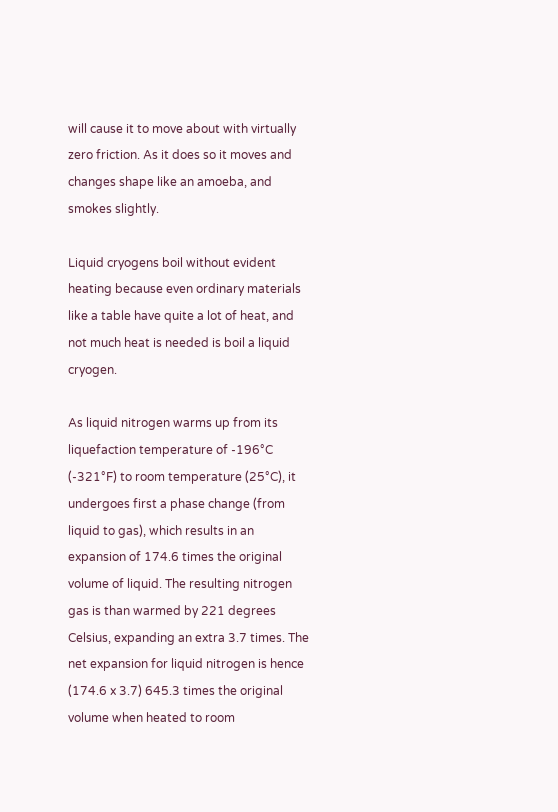will cause it to move about with virtually zero friction. As it does so it moves and changes shape like an amoeba, and smokes slightly.

Liquid cryogens boil without evident heating because even ordinary materials like a table have quite a lot of heat, and not much heat is needed is boil a liquid cryogen.

As liquid nitrogen warms up from its liquefaction temperature of -196°C (-321°F) to room temperature (25°C), it undergoes first a phase change (from liquid to gas), which results in an expansion of 174.6 times the original volume of liquid. The resulting nitrogen gas is than warmed by 221 degrees Celsius, expanding an extra 3.7 times. The net expansion for liquid nitrogen is hence (174.6 x 3.7) 645.3 times the original volume when heated to room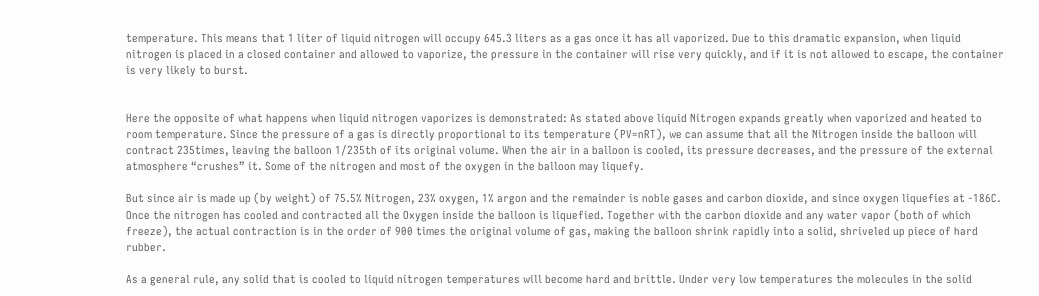temperature. This means that 1 liter of liquid nitrogen will occupy 645.3 liters as a gas once it has all vaporized. Due to this dramatic expansion, when liquid nitrogen is placed in a closed container and allowed to vaporize, the pressure in the container will rise very quickly, and if it is not allowed to escape, the container is very likely to burst.


Here the opposite of what happens when liquid nitrogen vaporizes is demonstrated: As stated above liquid Nitrogen expands greatly when vaporized and heated to room temperature. Since the pressure of a gas is directly proportional to its temperature (PV=nRT), we can assume that all the Nitrogen inside the balloon will contract 235times, leaving the balloon 1/235th of its original volume. When the air in a balloon is cooled, its pressure decreases, and the pressure of the external atmosphere “crushes” it. Some of the nitrogen and most of the oxygen in the balloon may liquefy.

But since air is made up (by weight) of 75.5% Nitrogen, 23% oxygen, 1% argon and the remainder is noble gases and carbon dioxide, and since oxygen liquefies at -186C. Once the nitrogen has cooled and contracted all the Oxygen inside the balloon is liquefied. Together with the carbon dioxide and any water vapor (both of which freeze), the actual contraction is in the order of 900 times the original volume of gas, making the balloon shrink rapidly into a solid, shriveled up piece of hard rubber.

As a general rule, any solid that is cooled to liquid nitrogen temperatures will become hard and brittle. Under very low temperatures the molecules in the solid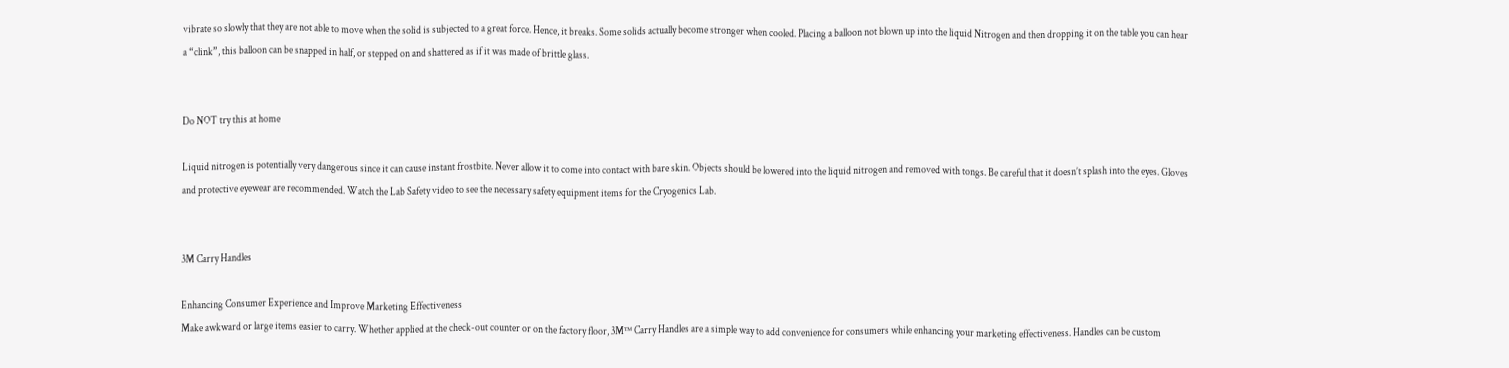vibrate so slowly that they are not able to move when the solid is subjected to a great force. Hence, it breaks. Some solids actually become stronger when cooled. Placing a balloon not blown up into the liquid Nitrogen and then dropping it on the table you can hear a “clink”, this balloon can be snapped in half, or stepped on and shattered as if it was made of brittle glass.


Do NOT try this at home

Liquid nitrogen is potentially very dangerous since it can cause instant frostbite. Never allow it to come into contact with bare skin. Objects should be lowered into the liquid nitrogen and removed with tongs. Be careful that it doesn’t splash into the eyes. Gloves and protective eyewear are recommended. Watch the Lab Safety video to see the necessary safety equipment items for the Cryogenics Lab.


3M Carry Handles

Enhancing Consumer Experience and Improve Marketing Effectiveness
Make awkward or large items easier to carry. Whether applied at the check-out counter or on the factory floor, 3M™ Carry Handles are a simple way to add convenience for consumers while enhancing your marketing effectiveness. Handles can be custom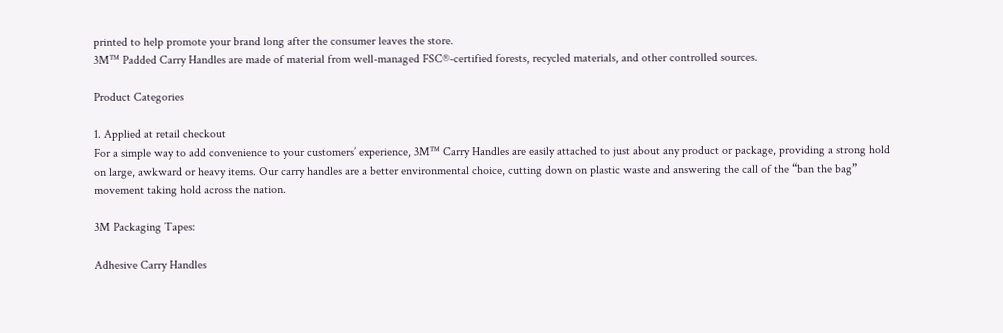printed to help promote your brand long after the consumer leaves the store.
3M™ Padded Carry Handles are made of material from well-managed FSC®-certified forests, recycled materials, and other controlled sources.

Product Categories

1. Applied at retail checkout
For a simple way to add convenience to your customers’ experience, 3M™ Carry Handles are easily attached to just about any product or package, providing a strong hold on large, awkward or heavy items. Our carry handles are a better environmental choice, cutting down on plastic waste and answering the call of the “ban the bag” movement taking hold across the nation.

3M Packaging Tapes:

Adhesive Carry Handles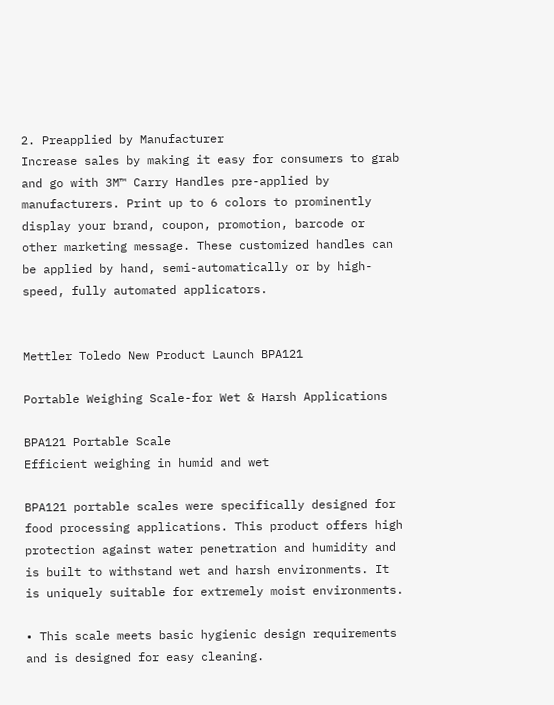2. Preapplied by Manufacturer
Increase sales by making it easy for consumers to grab and go with 3M™ Carry Handles pre-applied by manufacturers. Print up to 6 colors to prominently display your brand, coupon, promotion, barcode or other marketing message. These customized handles can be applied by hand, semi-automatically or by high-speed, fully automated applicators.


Mettler Toledo New Product Launch BPA121

Portable Weighing Scale-for Wet & Harsh Applications

BPA121 Portable Scale
Efficient weighing in humid and wet

BPA121 portable scales were specifically designed for food processing applications. This product offers high protection against water penetration and humidity and is built to withstand wet and harsh environments. It is uniquely suitable for extremely moist environments.

• This scale meets basic hygienic design requirements and is designed for easy cleaning.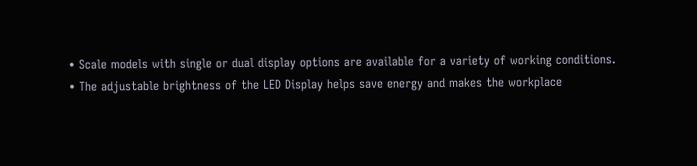• Scale models with single or dual display options are available for a variety of working conditions.
• The adjustable brightness of the LED Display helps save energy and makes the workplace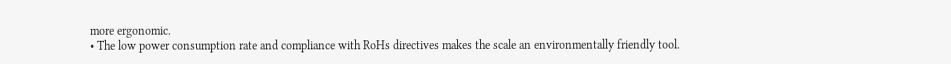more ergonomic.
• The low power consumption rate and compliance with RoHs directives makes the scale an environmentally friendly tool.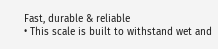Fast, durable & reliable
• This scale is built to withstand wet and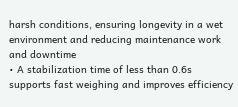harsh conditions, ensuring longevity in a wet environment and reducing maintenance work and downtime
• A stabilization time of less than 0.6s supports fast weighing and improves efficiency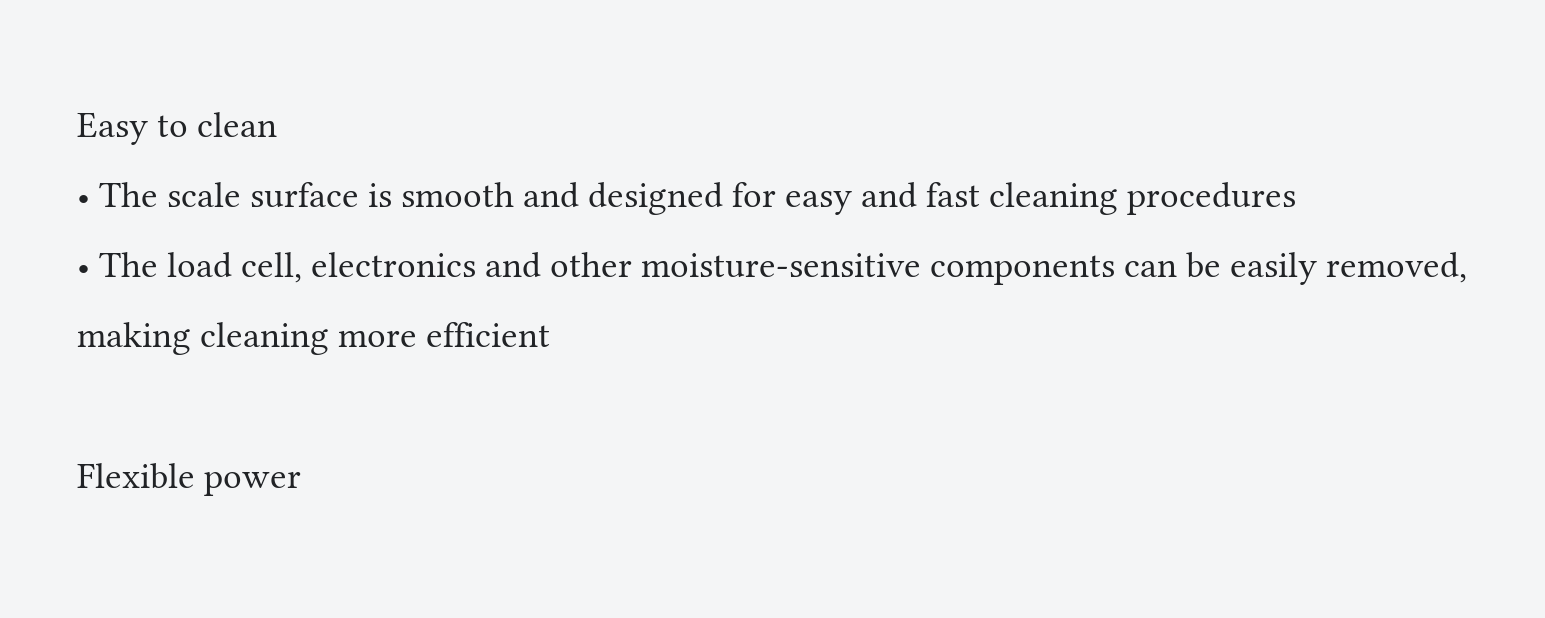Easy to clean
• The scale surface is smooth and designed for easy and fast cleaning procedures
• The load cell, electronics and other moisture-sensitive components can be easily removed, making cleaning more efficient

Flexible power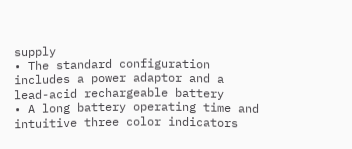supply
• The standard configuration includes a power adaptor and a lead-acid rechargeable battery
• A long battery operating time and intuitive three color indicators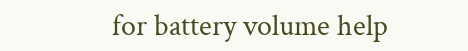for battery volume help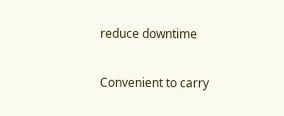reduce downtime

Convenient to carry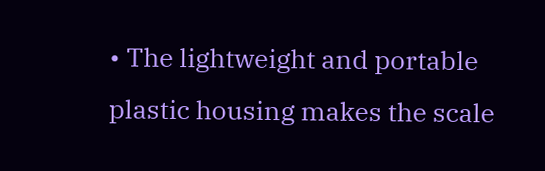• The lightweight and portable plastic housing makes the scale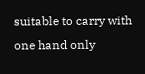suitable to carry with one hand only